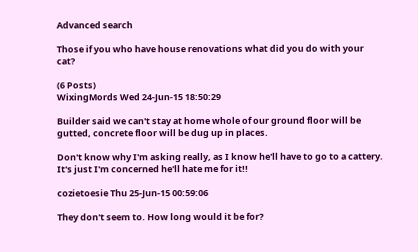Advanced search

Those if you who have house renovations what did you do with your cat?

(6 Posts)
WixingMords Wed 24-Jun-15 18:50:29

Builder said we can't stay at home whole of our ground floor will be gutted, concrete floor will be dug up in places.

Don't know why I'm asking really, as I know he'll have to go to a cattery. It's just I'm concerned he'll hate me for it!!

cozietoesie Thu 25-Jun-15 00:59:06

They don't seem to. How long would it be for?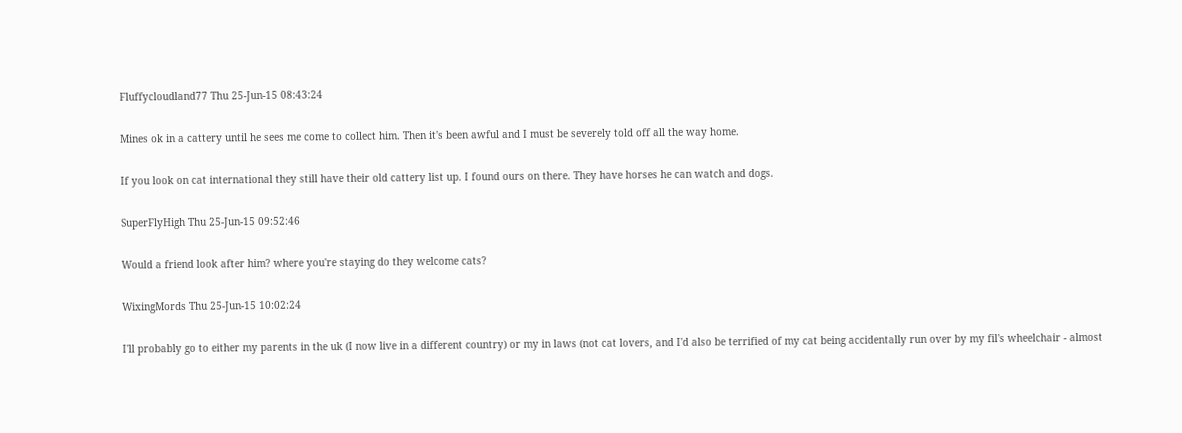Fluffycloudland77 Thu 25-Jun-15 08:43:24

Mines ok in a cattery until he sees me come to collect him. Then it's been awful and I must be severely told off all the way home.

If you look on cat international they still have their old cattery list up. I found ours on there. They have horses he can watch and dogs.

SuperFlyHigh Thu 25-Jun-15 09:52:46

Would a friend look after him? where you're staying do they welcome cats?

WixingMords Thu 25-Jun-15 10:02:24

I'll probably go to either my parents in the uk (I now live in a different country) or my in laws (not cat lovers, and I'd also be terrified of my cat being accidentally run over by my fil's wheelchair - almost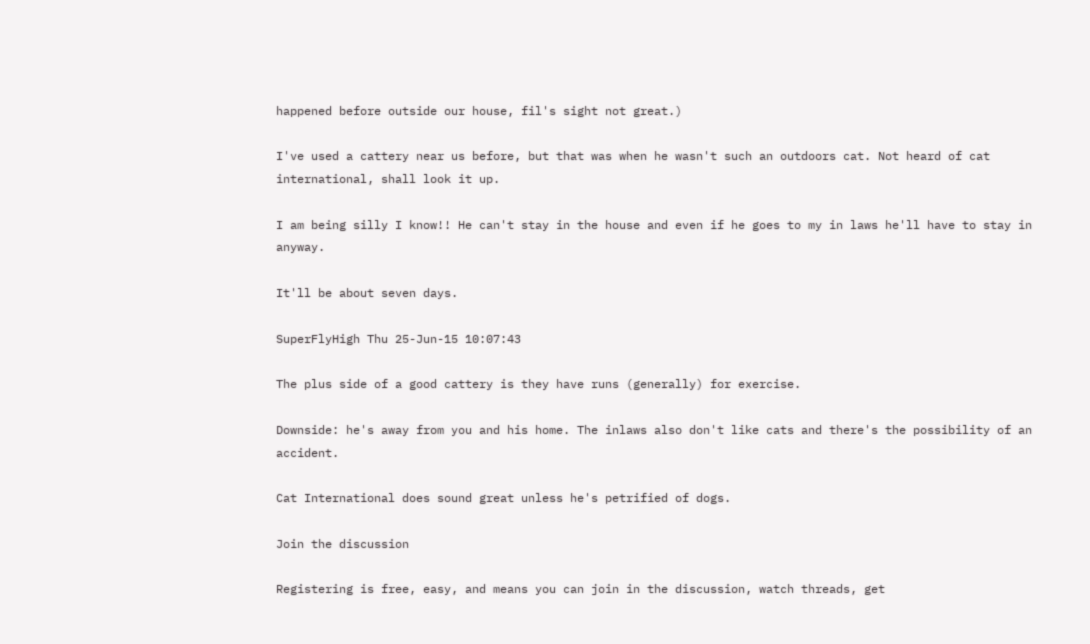happened before outside our house, fil's sight not great.)

I've used a cattery near us before, but that was when he wasn't such an outdoors cat. Not heard of cat international, shall look it up.

I am being silly I know!! He can't stay in the house and even if he goes to my in laws he'll have to stay in anyway.

It'll be about seven days.

SuperFlyHigh Thu 25-Jun-15 10:07:43

The plus side of a good cattery is they have runs (generally) for exercise.

Downside: he's away from you and his home. The inlaws also don't like cats and there's the possibility of an accident.

Cat International does sound great unless he's petrified of dogs.

Join the discussion

Registering is free, easy, and means you can join in the discussion, watch threads, get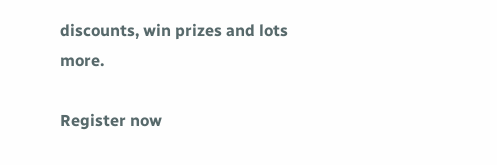discounts, win prizes and lots more.

Register now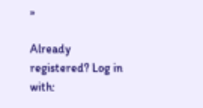»

Already registered? Log in with: